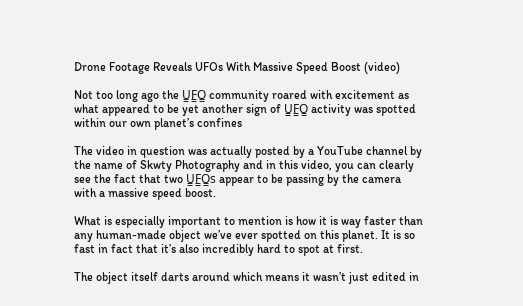Drone Footage Reveals UFOs With Massive Speed Boost (video)

Not too long ago the U̳F̳O̳ community roared with excitement as what appeared to be yet another sign of U̳F̳O̳ activity was spotted within our own planet’s confines

The video in question was actually posted by a YouTube channel by the name of Skwty Photography and in this video, you can clearly see the fact that two U̳F̳O̳s appear to be passing by the camera with a massive speed boost.

What is especially important to mention is how it is way faster than any human-made object we’ve ever spotted on this planet. It is so fast in fact that it’s also incredibly hard to spot at first.

The object itself darts around which means it wasn’t just edited in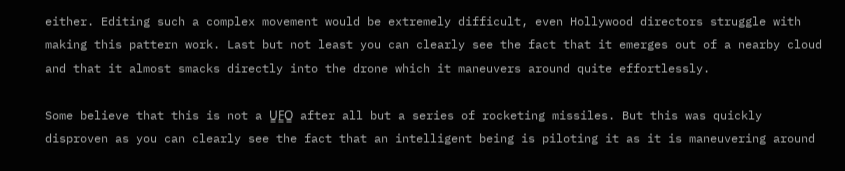either. Editing such a complex movement would be extremely difficult, even Hollywood directors struggle with making this pattern work. Last but not least you can clearly see the fact that it emerges out of a nearby cloud and that it almost smacks directly into the drone which it maneuvers around quite effortlessly.

Some believe that this is not a U̳F̳O̳ after all but a series of rocketing missiles. But this was quickly disproven as you can clearly see the fact that an intelligent being is piloting it as it is maneuvering around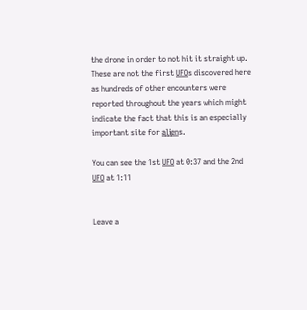the drone in order to not hit it straight up. These are not the first U̳F̳O̳s discovered here as hundreds of other encounters were reported throughout the years which might indicate the fact that this is an especially important site for a̳l̳i̳e̳n̳s.

You can see the 1st U̳F̳O̳ at 0:37 and the 2nd U̳F̳O̳ at 1:11


Leave a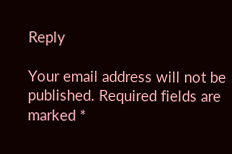Reply

Your email address will not be published. Required fields are marked *